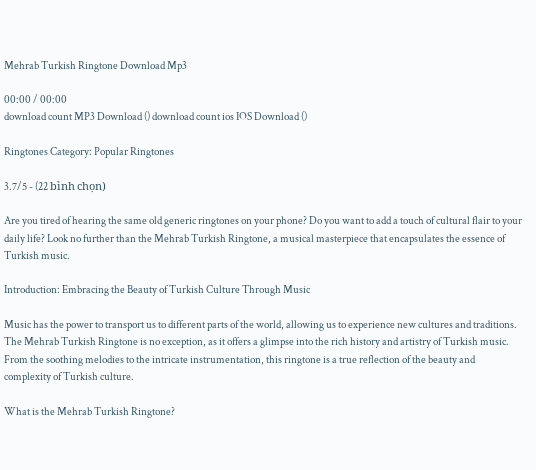Mehrab Turkish Ringtone Download Mp3

00:00 / 00:00
download count MP3 Download () download count ios IOS Download ()

Ringtones Category: Popular Ringtones

3.7/5 - (22 bình chọn)

Are you tired of hearing the same old generic ringtones on your phone? Do you want to add a touch of cultural flair to your daily life? Look no further than the Mehrab Turkish Ringtone, a musical masterpiece that encapsulates the essence of Turkish music.

Introduction: Embracing the Beauty of Turkish Culture Through Music

Music has the power to transport us to different parts of the world, allowing us to experience new cultures and traditions. The Mehrab Turkish Ringtone is no exception, as it offers a glimpse into the rich history and artistry of Turkish music. From the soothing melodies to the intricate instrumentation, this ringtone is a true reflection of the beauty and complexity of Turkish culture.

What is the Mehrab Turkish Ringtone?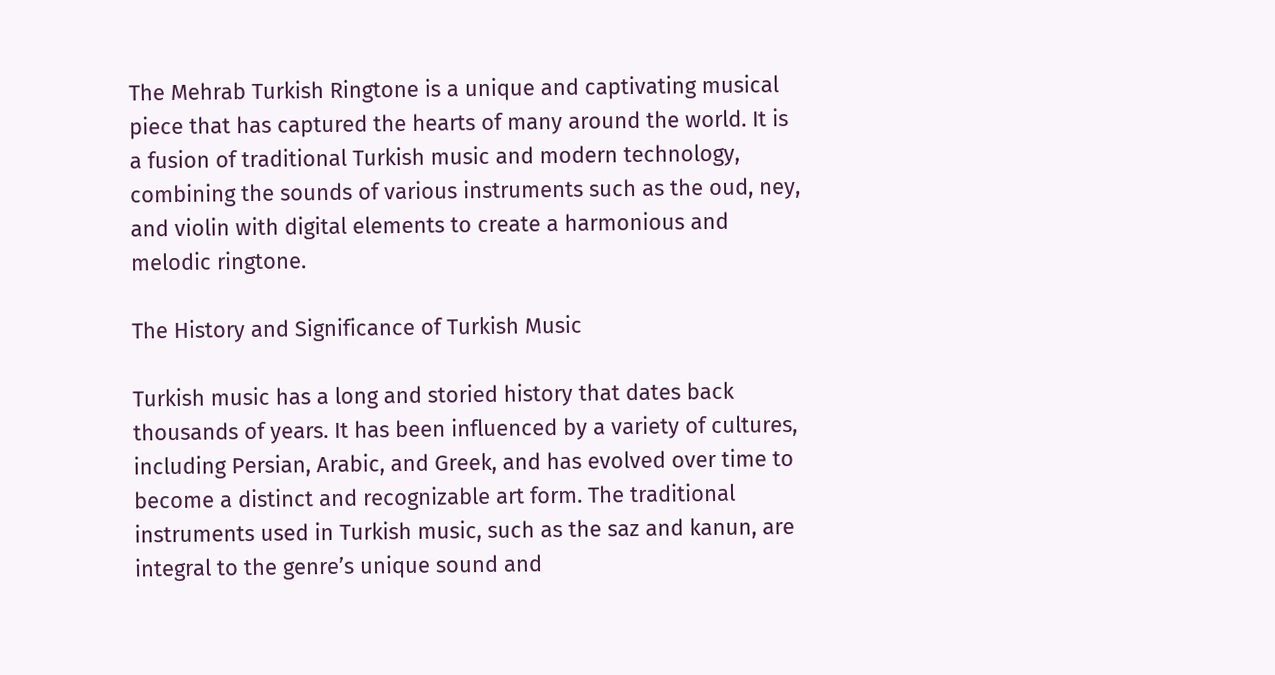The Mehrab Turkish Ringtone is a unique and captivating musical piece that has captured the hearts of many around the world. It is a fusion of traditional Turkish music and modern technology, combining the sounds of various instruments such as the oud, ney, and violin with digital elements to create a harmonious and melodic ringtone.

The History and Significance of Turkish Music

Turkish music has a long and storied history that dates back thousands of years. It has been influenced by a variety of cultures, including Persian, Arabic, and Greek, and has evolved over time to become a distinct and recognizable art form. The traditional instruments used in Turkish music, such as the saz and kanun, are integral to the genre’s unique sound and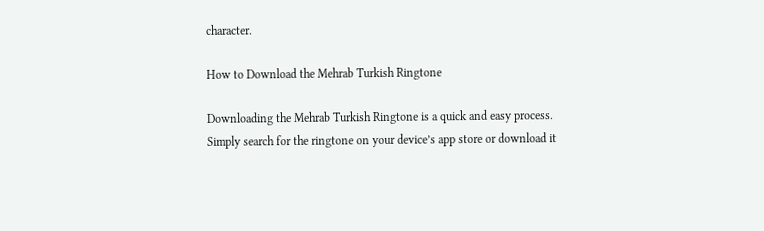character.

How to Download the Mehrab Turkish Ringtone

Downloading the Mehrab Turkish Ringtone is a quick and easy process. Simply search for the ringtone on your device’s app store or download it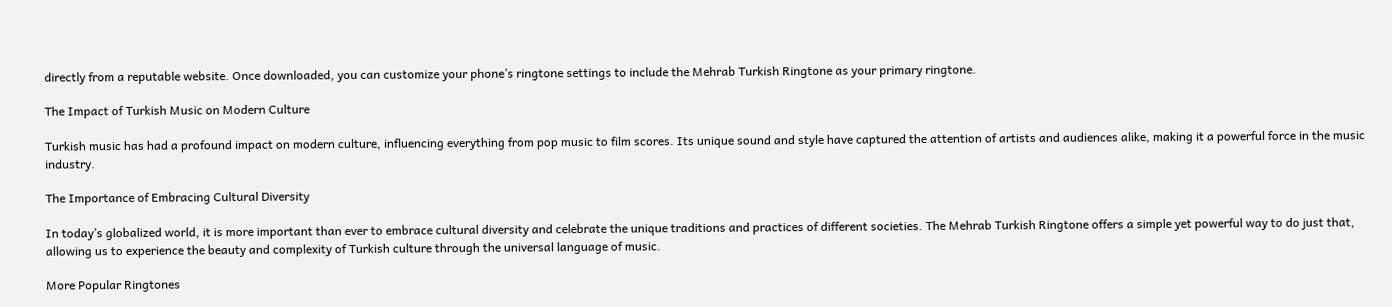directly from a reputable website. Once downloaded, you can customize your phone’s ringtone settings to include the Mehrab Turkish Ringtone as your primary ringtone.

The Impact of Turkish Music on Modern Culture

Turkish music has had a profound impact on modern culture, influencing everything from pop music to film scores. Its unique sound and style have captured the attention of artists and audiences alike, making it a powerful force in the music industry.

The Importance of Embracing Cultural Diversity

In today’s globalized world, it is more important than ever to embrace cultural diversity and celebrate the unique traditions and practices of different societies. The Mehrab Turkish Ringtone offers a simple yet powerful way to do just that, allowing us to experience the beauty and complexity of Turkish culture through the universal language of music.

More Popular Ringtones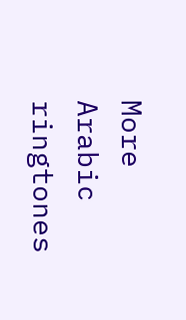More Arabic ringtones